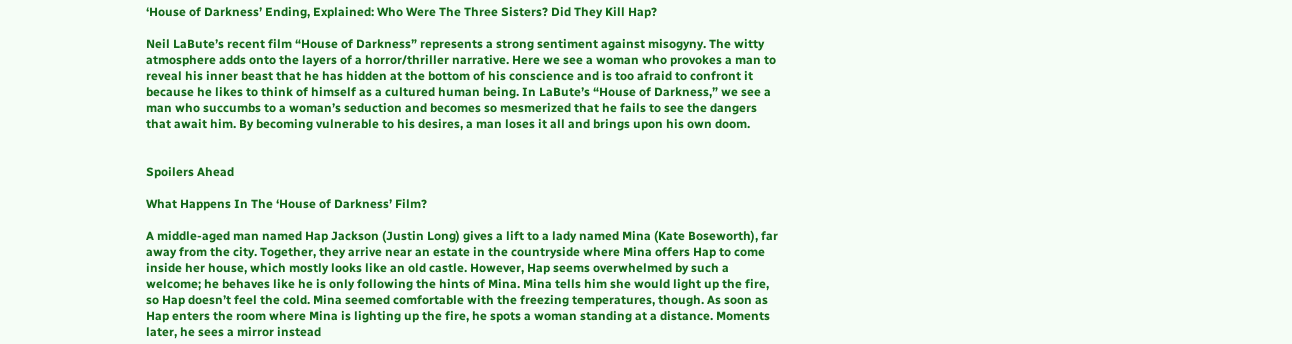‘House of Darkness’ Ending, Explained: Who Were The Three Sisters? Did They Kill Hap?

Neil LaBute’s recent film “House of Darkness” represents a strong sentiment against misogyny. The witty atmosphere adds onto the layers of a horror/thriller narrative. Here we see a woman who provokes a man to reveal his inner beast that he has hidden at the bottom of his conscience and is too afraid to confront it because he likes to think of himself as a cultured human being. In LaBute’s “House of Darkness,” we see a man who succumbs to a woman’s seduction and becomes so mesmerized that he fails to see the dangers that await him. By becoming vulnerable to his desires, a man loses it all and brings upon his own doom.


Spoilers Ahead

What Happens In The ‘House of Darkness’ Film?

A middle-aged man named Hap Jackson (Justin Long) gives a lift to a lady named Mina (Kate Boseworth), far away from the city. Together, they arrive near an estate in the countryside where Mina offers Hap to come inside her house, which mostly looks like an old castle. However, Hap seems overwhelmed by such a welcome; he behaves like he is only following the hints of Mina. Mina tells him she would light up the fire, so Hap doesn’t feel the cold. Mina seemed comfortable with the freezing temperatures, though. As soon as Hap enters the room where Mina is lighting up the fire, he spots a woman standing at a distance. Moments later, he sees a mirror instead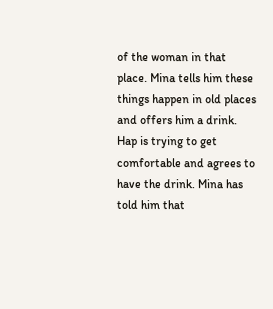of the woman in that place. Mina tells him these things happen in old places and offers him a drink. Hap is trying to get comfortable and agrees to have the drink. Mina has told him that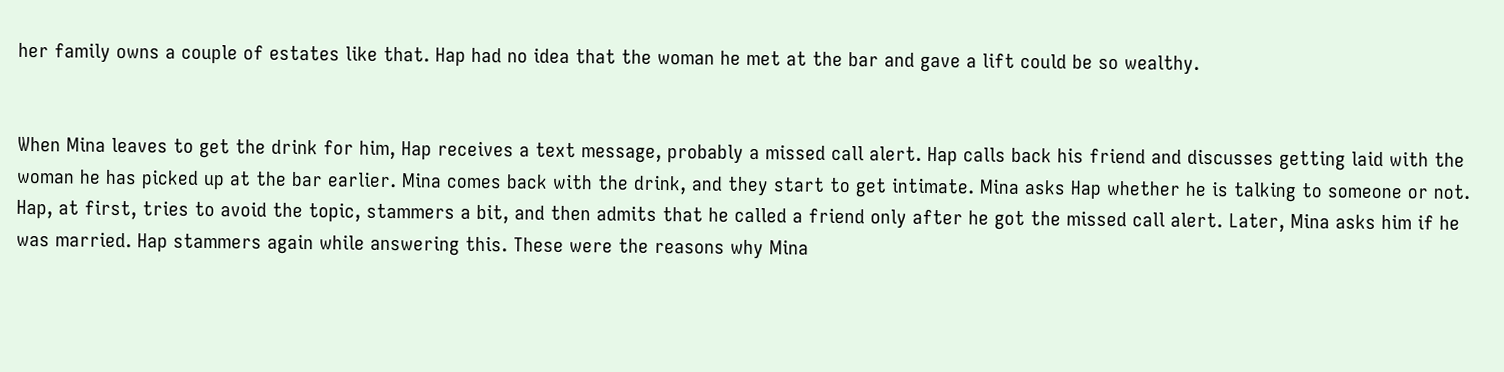her family owns a couple of estates like that. Hap had no idea that the woman he met at the bar and gave a lift could be so wealthy.


When Mina leaves to get the drink for him, Hap receives a text message, probably a missed call alert. Hap calls back his friend and discusses getting laid with the woman he has picked up at the bar earlier. Mina comes back with the drink, and they start to get intimate. Mina asks Hap whether he is talking to someone or not. Hap, at first, tries to avoid the topic, stammers a bit, and then admits that he called a friend only after he got the missed call alert. Later, Mina asks him if he was married. Hap stammers again while answering this. These were the reasons why Mina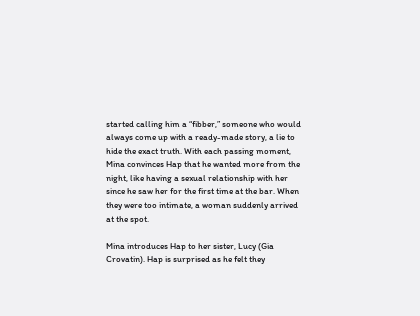started calling him a “fibber,” someone who would always come up with a ready-made story, a lie to hide the exact truth. With each passing moment, Mina convinces Hap that he wanted more from the night, like having a sexual relationship with her since he saw her for the first time at the bar. When they were too intimate, a woman suddenly arrived at the spot.

Mina introduces Hap to her sister, Lucy (Gia Crovatin). Hap is surprised as he felt they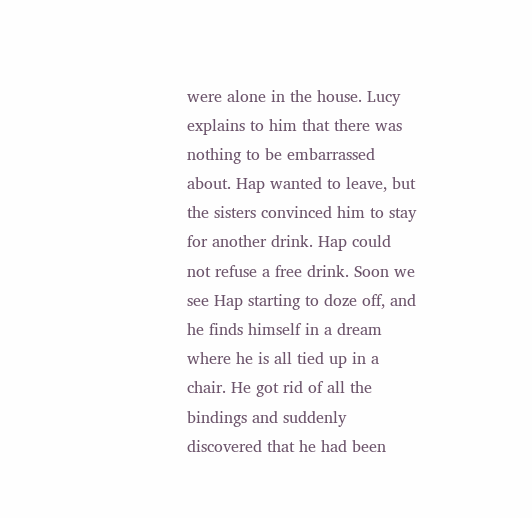were alone in the house. Lucy explains to him that there was nothing to be embarrassed about. Hap wanted to leave, but the sisters convinced him to stay for another drink. Hap could not refuse a free drink. Soon we see Hap starting to doze off, and he finds himself in a dream where he is all tied up in a chair. He got rid of all the bindings and suddenly discovered that he had been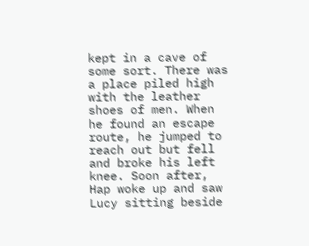kept in a cave of some sort. There was a place piled high with the leather shoes of men. When he found an escape route, he jumped to reach out but fell and broke his left knee. Soon after, Hap woke up and saw Lucy sitting beside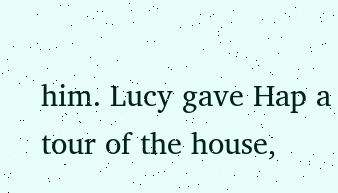him. Lucy gave Hap a tour of the house,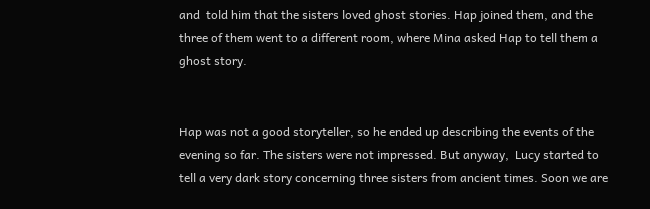and  told him that the sisters loved ghost stories. Hap joined them, and the three of them went to a different room, where Mina asked Hap to tell them a ghost story.


Hap was not a good storyteller, so he ended up describing the events of the evening so far. The sisters were not impressed. But anyway,  Lucy started to tell a very dark story concerning three sisters from ancient times. Soon we are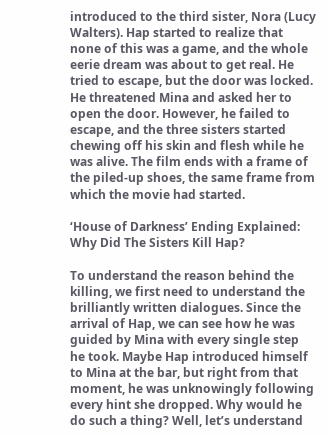introduced to the third sister, Nora (Lucy Walters). Hap started to realize that none of this was a game, and the whole eerie dream was about to get real. He tried to escape, but the door was locked. He threatened Mina and asked her to open the door. However, he failed to escape, and the three sisters started chewing off his skin and flesh while he was alive. The film ends with a frame of the piled-up shoes, the same frame from which the movie had started.

‘House of Darkness’ Ending Explained: Why Did The Sisters Kill Hap?

To understand the reason behind the killing, we first need to understand the brilliantly written dialogues. Since the arrival of Hap, we can see how he was guided by Mina with every single step he took. Maybe Hap introduced himself to Mina at the bar, but right from that moment, he was unknowingly following every hint she dropped. Why would he do such a thing? Well, let’s understand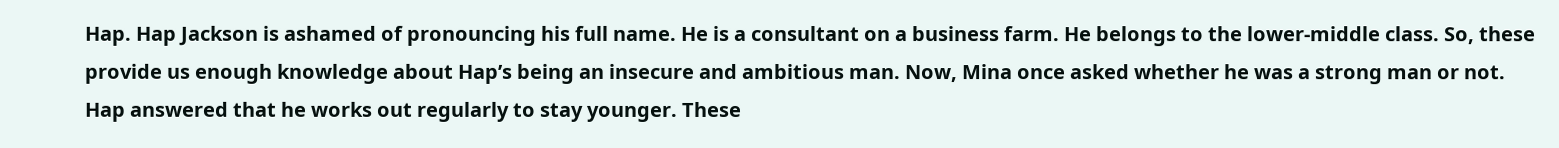Hap. Hap Jackson is ashamed of pronouncing his full name. He is a consultant on a business farm. He belongs to the lower-middle class. So, these provide us enough knowledge about Hap’s being an insecure and ambitious man. Now, Mina once asked whether he was a strong man or not. Hap answered that he works out regularly to stay younger. These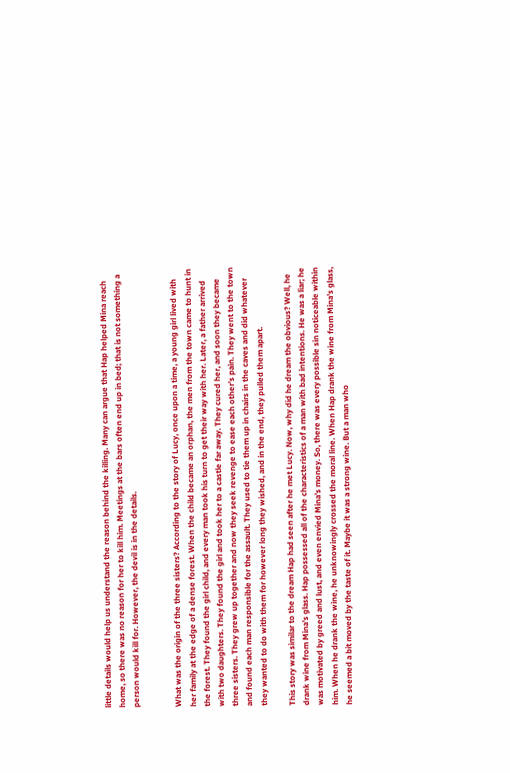little details would help us understand the reason behind the killing. Many can argue that Hap helped Mina reach home, so there was no reason for her to kill him. Meetings at the bars often end up in bed; that is not something a person would kill for. However, the devil is in the details.


What was the origin of the three sisters? According to the story of Lucy, once upon a time, a young girl lived with her family at the edge of a dense forest. When the child became an orphan, the men from the town came to hunt in the forest. They found the girl child, and every man took his turn to get their way with her. Later, a father arrived with two daughters. They found the girl and took her to a castle far away. They cured her, and soon they became three sisters. They grew up together and now they seek revenge to ease each other’s pain. They went to the town and found each man responsible for the assault. They used to tie them up in chairs in the caves and did whatever they wanted to do with them for however long they wished, and in the end, they pulled them apart.

This story was similar to the dream Hap had seen after he met Lucy. Now, why did he dream the obvious? Well, he drank wine from Mina’s glass. Hap possessed all of the characteristics of a man with bad intentions. He was a liar; he was motivated by greed and lust, and even envied Mina’s money. So, there was every possible sin noticeable within him. When he drank the wine, he unknowingly crossed the moral line. When Hap drank the wine from Mina’s glass, he seemed a bit moved by the taste of it. Maybe it was a strong wine. But a man who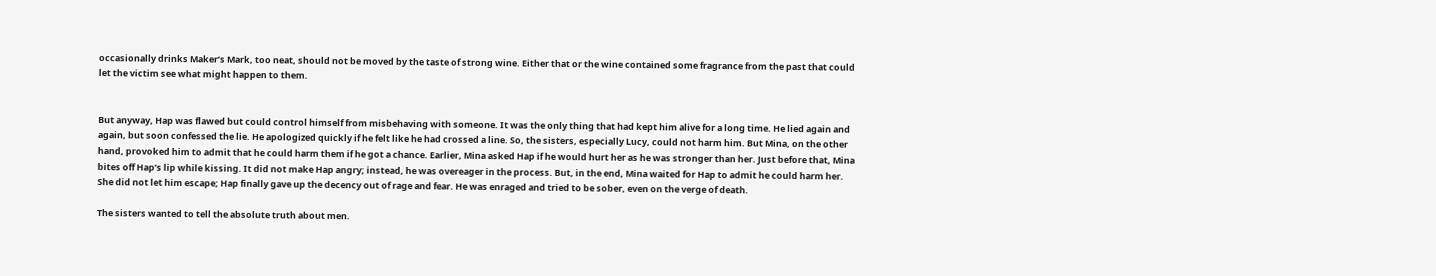occasionally drinks Maker’s Mark, too neat, should not be moved by the taste of strong wine. Either that or the wine contained some fragrance from the past that could let the victim see what might happen to them.


But anyway, Hap was flawed but could control himself from misbehaving with someone. It was the only thing that had kept him alive for a long time. He lied again and again, but soon confessed the lie. He apologized quickly if he felt like he had crossed a line. So, the sisters, especially Lucy, could not harm him. But Mina, on the other hand, provoked him to admit that he could harm them if he got a chance. Earlier, Mina asked Hap if he would hurt her as he was stronger than her. Just before that, Mina bites off Hap’s lip while kissing. It did not make Hap angry; instead, he was overeager in the process. But, in the end, Mina waited for Hap to admit he could harm her. She did not let him escape; Hap finally gave up the decency out of rage and fear. He was enraged and tried to be sober, even on the verge of death.

The sisters wanted to tell the absolute truth about men.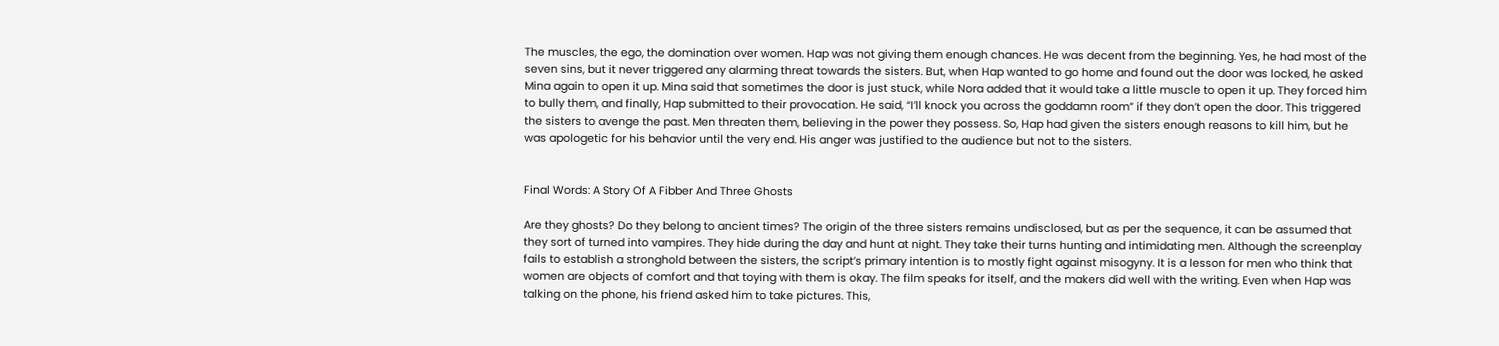The muscles, the ego, the domination over women. Hap was not giving them enough chances. He was decent from the beginning. Yes, he had most of the seven sins, but it never triggered any alarming threat towards the sisters. But, when Hap wanted to go home and found out the door was locked, he asked Mina again to open it up. Mina said that sometimes the door is just stuck, while Nora added that it would take a little muscle to open it up. They forced him to bully them, and finally, Hap submitted to their provocation. He said, “I’ll knock you across the goddamn room” if they don’t open the door. This triggered the sisters to avenge the past. Men threaten them, believing in the power they possess. So, Hap had given the sisters enough reasons to kill him, but he was apologetic for his behavior until the very end. His anger was justified to the audience but not to the sisters.


Final Words: A Story Of A Fibber And Three Ghosts

Are they ghosts? Do they belong to ancient times? The origin of the three sisters remains undisclosed, but as per the sequence, it can be assumed that they sort of turned into vampires. They hide during the day and hunt at night. They take their turns hunting and intimidating men. Although the screenplay fails to establish a stronghold between the sisters, the script’s primary intention is to mostly fight against misogyny. It is a lesson for men who think that women are objects of comfort and that toying with them is okay. The film speaks for itself, and the makers did well with the writing. Even when Hap was talking on the phone, his friend asked him to take pictures. This,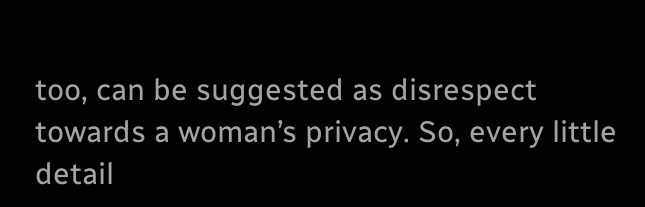too, can be suggested as disrespect towards a woman’s privacy. So, every little detail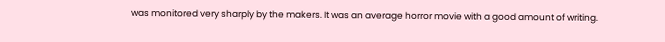was monitored very sharply by the makers. It was an average horror movie with a good amount of writing.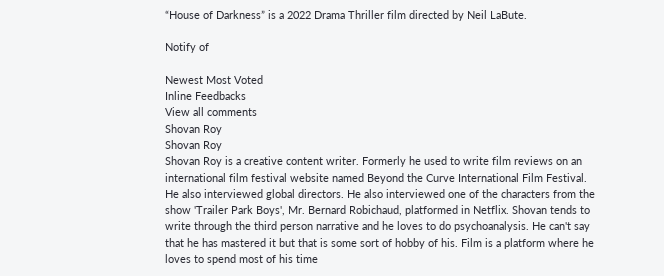“House of Darkness” is a 2022 Drama Thriller film directed by Neil LaBute.

Notify of

Newest Most Voted
Inline Feedbacks
View all comments
Shovan Roy
Shovan Roy
Shovan Roy is a creative content writer. Formerly he used to write film reviews on an international film festival website named Beyond the Curve International Film Festival. He also interviewed global directors. He also interviewed one of the characters from the show 'Trailer Park Boys', Mr. Bernard Robichaud, platformed in Netflix. Shovan tends to write through the third person narrative and he loves to do psychoanalysis. He can't say that he has mastered it but that is some sort of hobby of his. Film is a platform where he loves to spend most of his time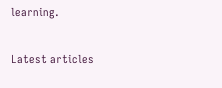learning.

Latest articles